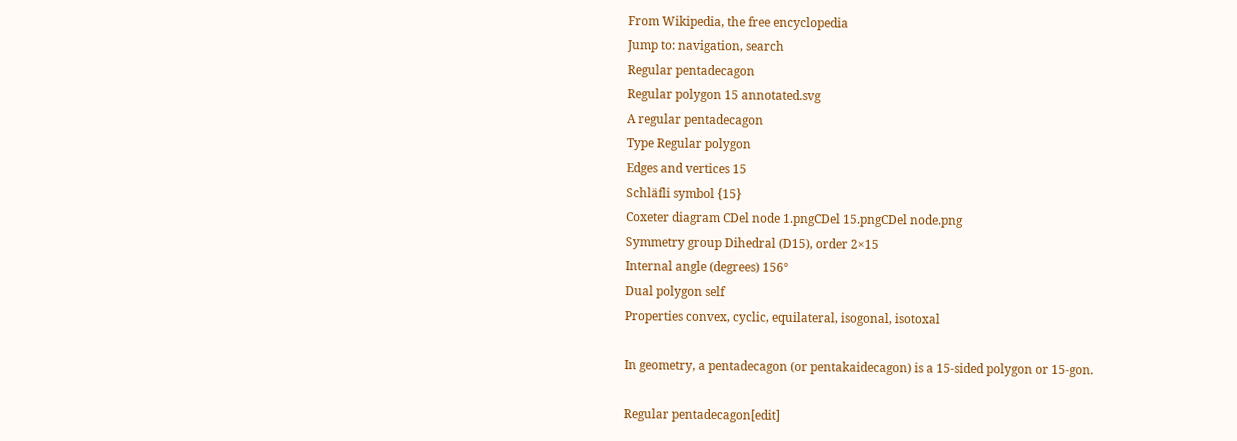From Wikipedia, the free encyclopedia
Jump to: navigation, search
Regular pentadecagon
Regular polygon 15 annotated.svg
A regular pentadecagon
Type Regular polygon
Edges and vertices 15
Schläfli symbol {15}
Coxeter diagram CDel node 1.pngCDel 15.pngCDel node.png
Symmetry group Dihedral (D15), order 2×15
Internal angle (degrees) 156°
Dual polygon self
Properties convex, cyclic, equilateral, isogonal, isotoxal

In geometry, a pentadecagon (or pentakaidecagon) is a 15-sided polygon or 15-gon.

Regular pentadecagon[edit]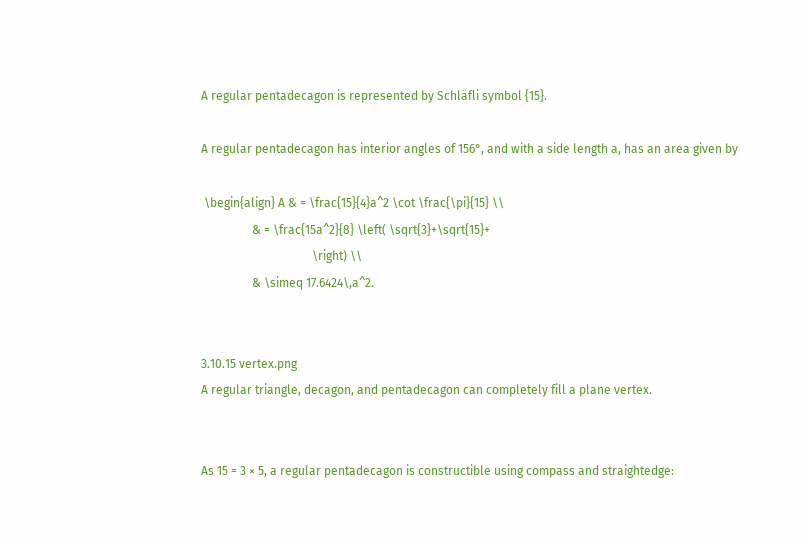A regular pentadecagon is represented by Schläfli symbol {15}.

A regular pentadecagon has interior angles of 156°, and with a side length a, has an area given by

 \begin{align} A & = \frac{15}{4}a^2 \cot \frac{\pi}{15} \\
                 & = \frac{15a^2}{8} \left( \sqrt{3}+\sqrt{15}+
                                     \right) \\
                 & \simeq 17.6424\,a^2.


3.10.15 vertex.png
A regular triangle, decagon, and pentadecagon can completely fill a plane vertex.


As 15 = 3 × 5, a regular pentadecagon is constructible using compass and straightedge: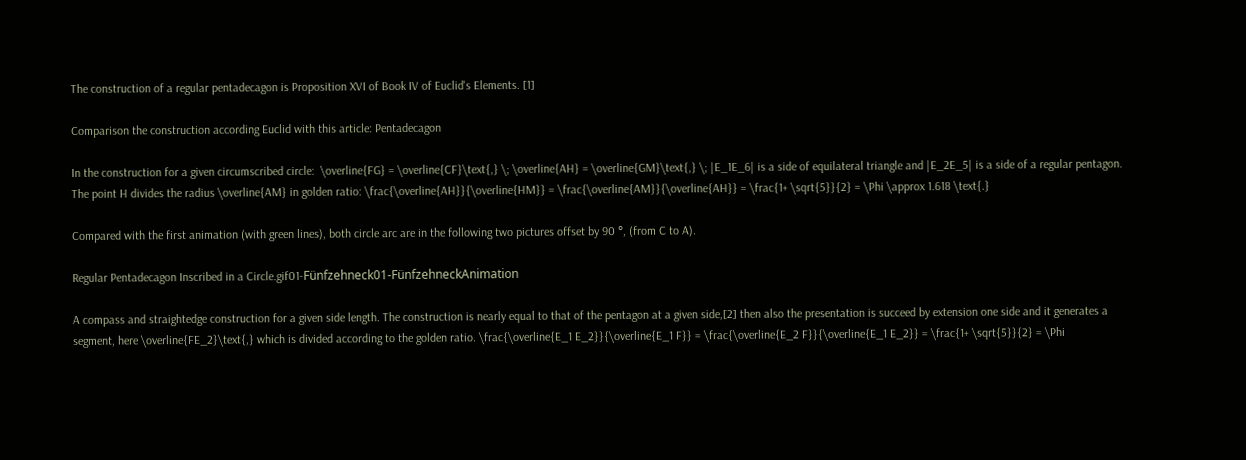The construction of a regular pentadecagon is Proposition XVI of Book IV of Euclid's Elements. [1]

Comparison the construction according Euclid with this article: Pentadecagon

In the construction for a given circumscribed circle:  \overline{FG} = \overline{CF}\text{,} \; \overline{AH} = \overline{GM}\text{,} \; |E_1E_6| is a side of equilateral triangle and |E_2E_5| is a side of a regular pentagon. The point H divides the radius \overline{AM} in golden ratio: \frac{\overline{AH}}{\overline{HM}} = \frac{\overline{AM}}{\overline{AH}} = \frac{1+ \sqrt{5}}{2} = \Phi \approx 1.618 \text{.}

Compared with the first animation (with green lines), both circle arc are in the following two pictures offset by 90 °, (from C to A).

Regular Pentadecagon Inscribed in a Circle.gif01-Fünfzehneck01-FünfzehneckAnimation

A compass and straightedge construction for a given side length. The construction is nearly equal to that of the pentagon at a given side,[2] then also the presentation is succeed by extension one side and it generates a segment, here \overline{FE_2}\text{,} which is divided according to the golden ratio. \frac{\overline{E_1 E_2}}{\overline{E_1 F}} = \frac{\overline{E_2 F}}{\overline{E_1 E_2}} = \frac{1+ \sqrt{5}}{2} = \Phi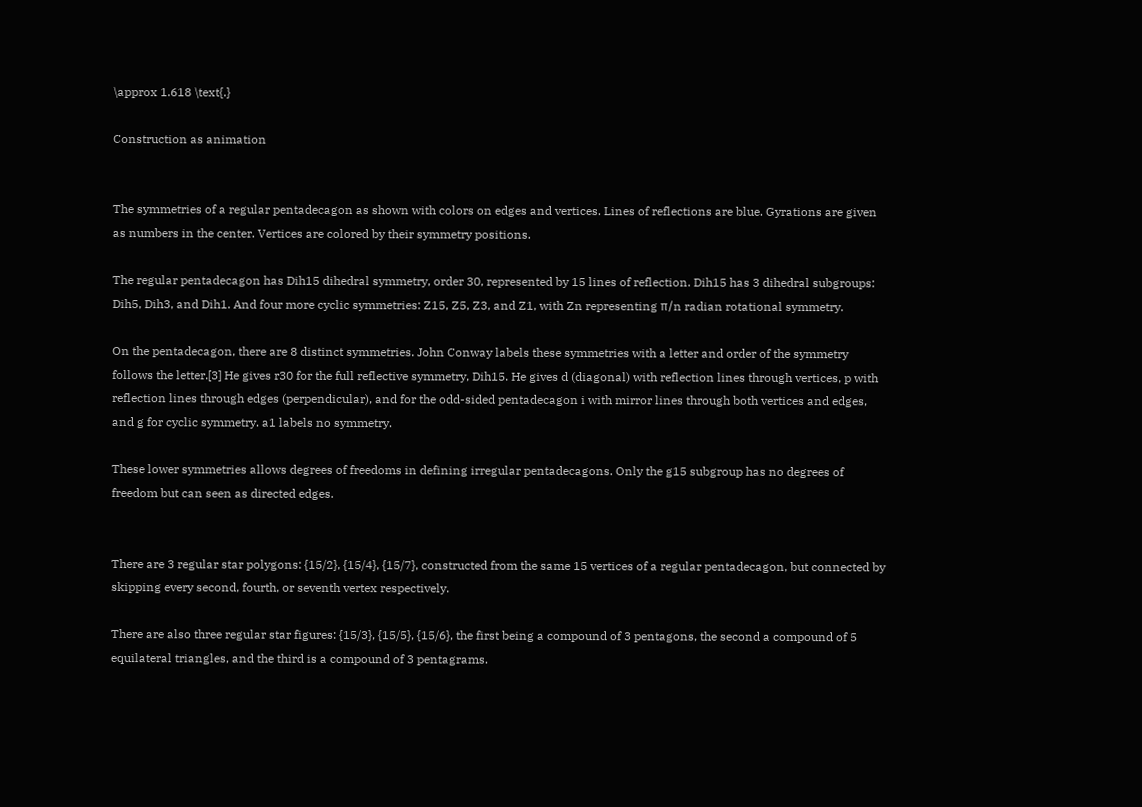\approx 1.618 \text{.}

Construction as animation


The symmetries of a regular pentadecagon as shown with colors on edges and vertices. Lines of reflections are blue. Gyrations are given as numbers in the center. Vertices are colored by their symmetry positions.

The regular pentadecagon has Dih15 dihedral symmetry, order 30, represented by 15 lines of reflection. Dih15 has 3 dihedral subgroups: Dih5, Dih3, and Dih1. And four more cyclic symmetries: Z15, Z5, Z3, and Z1, with Zn representing π/n radian rotational symmetry.

On the pentadecagon, there are 8 distinct symmetries. John Conway labels these symmetries with a letter and order of the symmetry follows the letter.[3] He gives r30 for the full reflective symmetry, Dih15. He gives d (diagonal) with reflection lines through vertices, p with reflection lines through edges (perpendicular), and for the odd-sided pentadecagon i with mirror lines through both vertices and edges, and g for cyclic symmetry. a1 labels no symmetry.

These lower symmetries allows degrees of freedoms in defining irregular pentadecagons. Only the g15 subgroup has no degrees of freedom but can seen as directed edges.


There are 3 regular star polygons: {15/2}, {15/4}, {15/7}, constructed from the same 15 vertices of a regular pentadecagon, but connected by skipping every second, fourth, or seventh vertex respectively.

There are also three regular star figures: {15/3}, {15/5}, {15/6}, the first being a compound of 3 pentagons, the second a compound of 5 equilateral triangles, and the third is a compound of 3 pentagrams.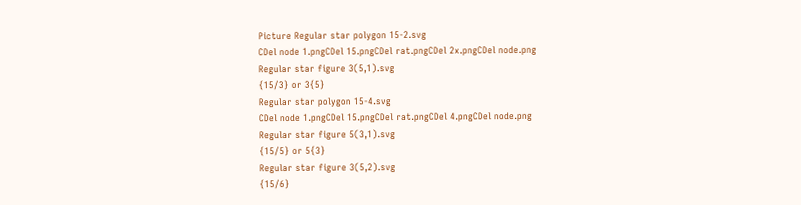Picture Regular star polygon 15-2.svg
CDel node 1.pngCDel 15.pngCDel rat.pngCDel 2x.pngCDel node.png
Regular star figure 3(5,1).svg
{15/3} or 3{5}
Regular star polygon 15-4.svg
CDel node 1.pngCDel 15.pngCDel rat.pngCDel 4.pngCDel node.png
Regular star figure 5(3,1).svg
{15/5} or 5{3}
Regular star figure 3(5,2).svg
{15/6}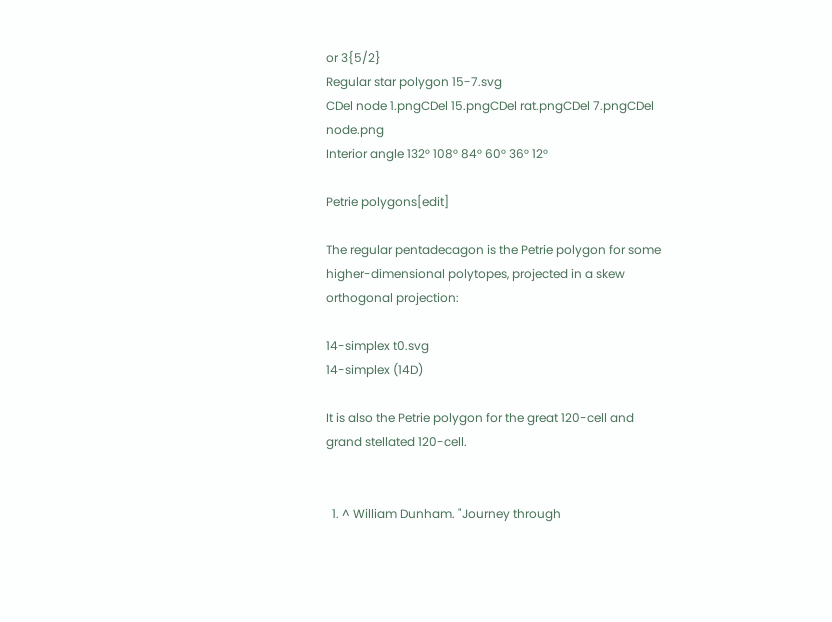or 3{5/2}
Regular star polygon 15-7.svg
CDel node 1.pngCDel 15.pngCDel rat.pngCDel 7.pngCDel node.png
Interior angle 132° 108° 84° 60° 36° 12°

Petrie polygons[edit]

The regular pentadecagon is the Petrie polygon for some higher-dimensional polytopes, projected in a skew orthogonal projection:

14-simplex t0.svg
14-simplex (14D)

It is also the Petrie polygon for the great 120-cell and grand stellated 120-cell.


  1. ^ William Dunham. "Journey through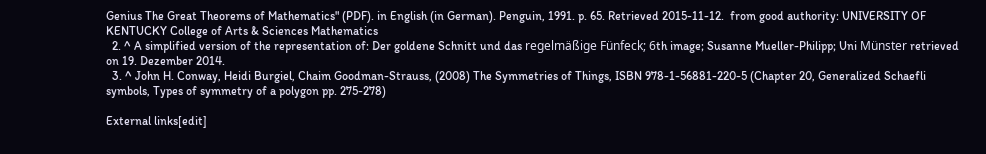Genius The Great Theorems of Mathematics" (PDF). in English (in German). Penguin, 1991. p. 65. Retrieved 2015-11-12.  from good authority: UNIVERSITY OF KENTUCKY College of Arts & Sciences Mathematics
  2. ^ A simplified version of the representation of: Der goldene Schnitt und das regelmäßige Fünfeck; 6th image; Susanne Mueller-Philipp; Uni Münster retrieved on 19. Dezember 2014.
  3. ^ John H. Conway, Heidi Burgiel, Chaim Goodman-Strauss, (2008) The Symmetries of Things, ISBN 978-1-56881-220-5 (Chapter 20, Generalized Schaefli symbols, Types of symmetry of a polygon pp. 275-278)

External links[edit]